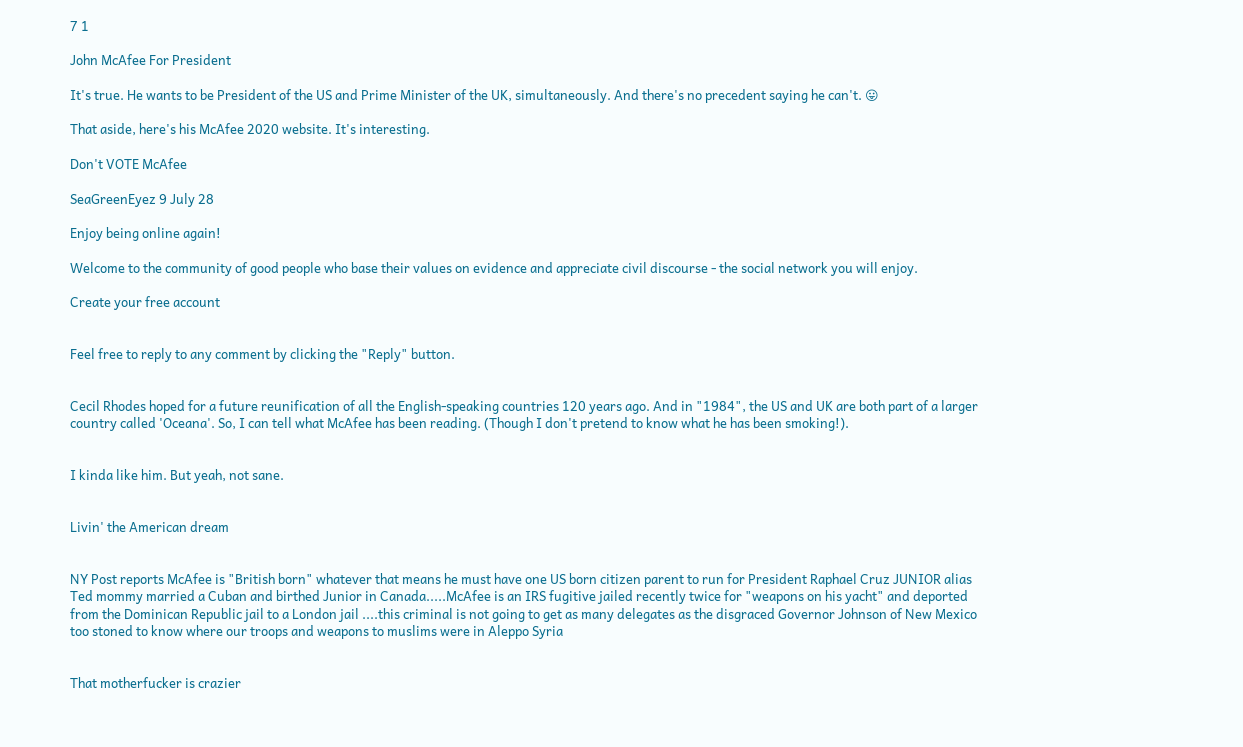7 1

John McAfee For President

It's true. He wants to be President of the US and Prime Minister of the UK, simultaneously. And there's no precedent saying he can't. 😛

That aside, here's his McAfee 2020 website. It's interesting.

Don't VOTE McAfee

SeaGreenEyez 9 July 28

Enjoy being online again!

Welcome to the community of good people who base their values on evidence and appreciate civil discourse - the social network you will enjoy.

Create your free account


Feel free to reply to any comment by clicking the "Reply" button.


Cecil Rhodes hoped for a future reunification of all the English-speaking countries 120 years ago. And in "1984", the US and UK are both part of a larger country called 'Oceana'. So, I can tell what McAfee has been reading. (Though I don't pretend to know what he has been smoking!).


I kinda like him. But yeah, not sane.


Livin' the American dream


NY Post reports McAfee is "British born" whatever that means he must have one US born citizen parent to run for President Raphael Cruz JUNIOR alias Ted mommy married a Cuban and birthed Junior in Canada.....McAfee is an IRS fugitive jailed recently twice for "weapons on his yacht" and deported from the Dominican Republic jail to a London jail ....this criminal is not going to get as many delegates as the disgraced Governor Johnson of New Mexico too stoned to know where our troops and weapons to muslims were in Aleppo Syria


That motherfucker is crazier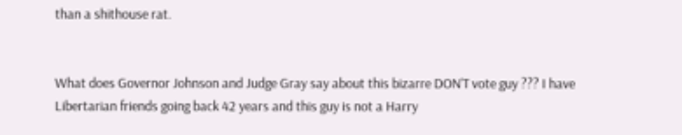than a shithouse rat.


What does Governor Johnson and Judge Gray say about this bizarre DON'T vote guy ??? I have Libertarian friends going back 42 years and this guy is not a Harry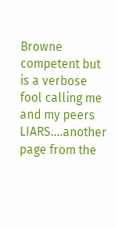Browne competent but is a verbose fool calling me and my peers LIARS....another page from the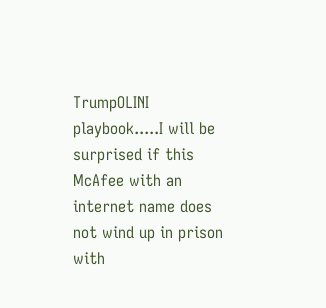TrumpOLINI playbook.....I will be surprised if this McAfee with an internet name does not wind up in prison with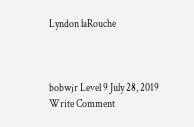Lyndon laRouche



bobwjr Level 9 July 28, 2019
Write Comment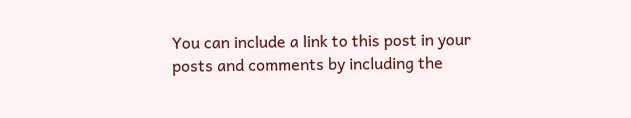You can include a link to this post in your posts and comments by including the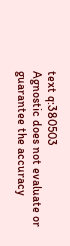text q:380503
Agnostic does not evaluate or guarantee the accuracy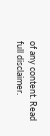of any content. Read full disclaimer.